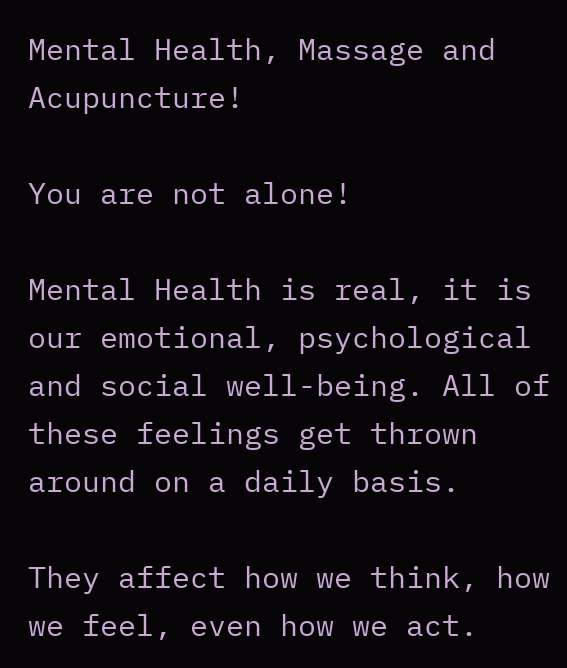Mental Health, Massage and Acupuncture!

You are not alone!

Mental Health is real, it is our emotional, psychological and social well-being. All of these feelings get thrown around on a daily basis.

They affect how we think, how we feel, even how we act.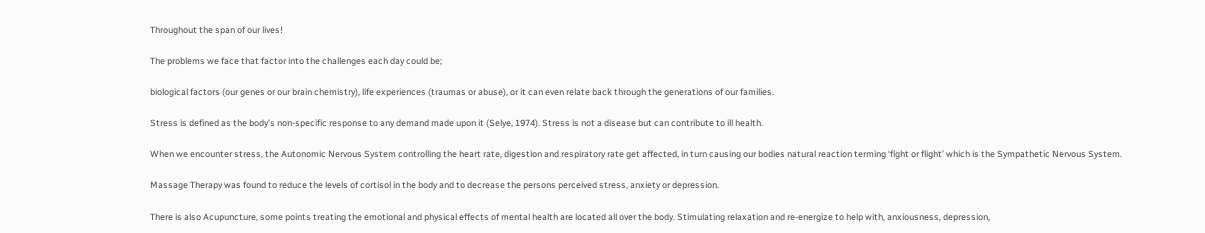Throughout the span of our lives!

The problems we face that factor into the challenges each day could be;

biological factors (our genes or our brain chemistry), life experiences (traumas or abuse), or it can even relate back through the generations of our families.

Stress is defined as the body’s non-specific response to any demand made upon it (Selye, 1974). Stress is not a disease but can contribute to ill health.

When we encounter stress, the Autonomic Nervous System controlling the heart rate, digestion and respiratory rate get affected, in turn causing our bodies natural reaction terming ‘fight or flight’ which is the Sympathetic Nervous System.

Massage Therapy was found to reduce the levels of cortisol in the body and to decrease the persons perceived stress, anxiety or depression.

There is also Acupuncture, some points treating the emotional and physical effects of mental health are located all over the body. Stimulating relaxation and re-energize to help with, anxiousness, depression,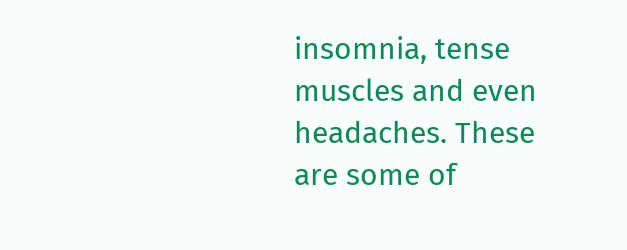insomnia, tense muscles and even headaches. These are some of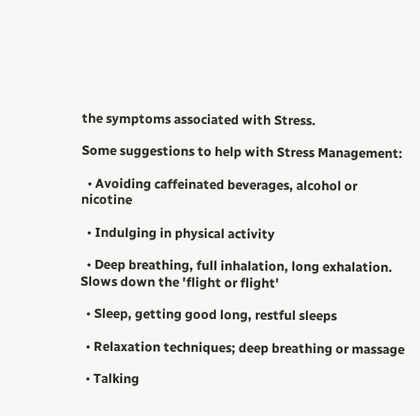the symptoms associated with Stress.

Some suggestions to help with Stress Management:

  • Avoiding caffeinated beverages, alcohol or nicotine

  • Indulging in physical activity

  • Deep breathing, full inhalation, long exhalation. Slows down the 'flight or flight'

  • Sleep, getting good long, restful sleeps

  • Relaxation techniques; deep breathing or massage

  • Talking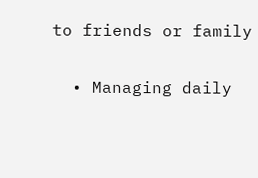to friends or family

  • Managing daily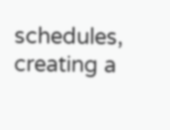schedules, creating a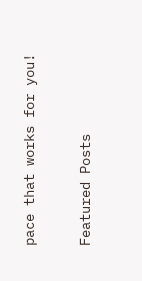pace that works for you!

Featured Posts